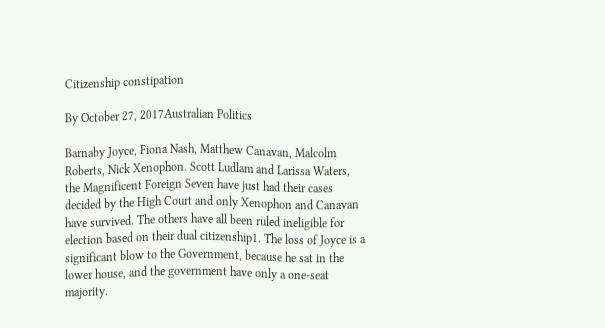Citizenship constipation

By October 27, 2017Australian Politics

Barnaby Joyce, Fiona Nash, Matthew Canavan, Malcolm Roberts, Nick Xenophon. Scott Ludlam and Larissa Waters, the Magnificent Foreign Seven have just had their cases decided by the High Court and only Xenophon and Canavan have survived. The others have all been ruled ineligible for election based on their dual citizenship1. The loss of Joyce is a significant blow to the Government, because he sat in the lower house, and the government have only a one-seat majority.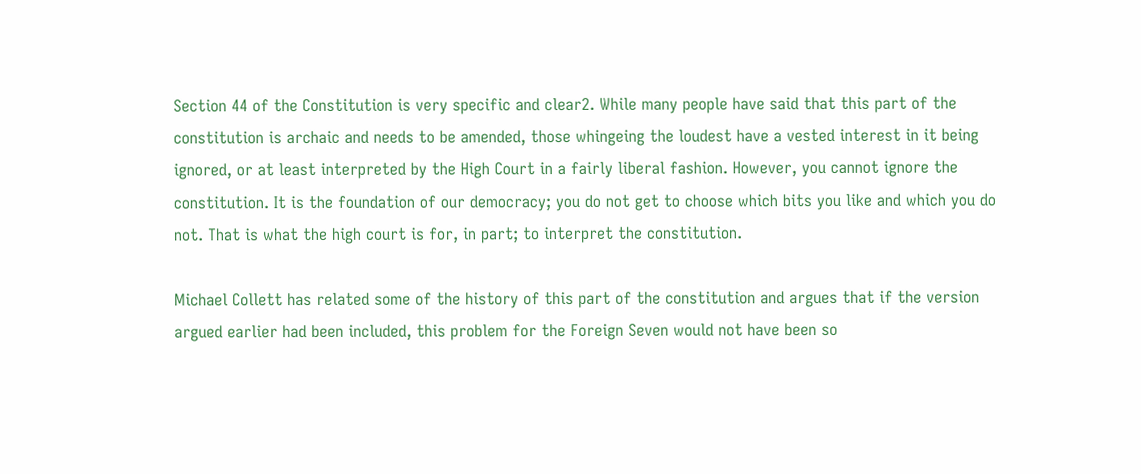Section 44 of the Constitution is very specific and clear2. While many people have said that this part of the constitution is archaic and needs to be amended, those whingeing the loudest have a vested interest in it being ignored, or at least interpreted by the High Court in a fairly liberal fashion. However, you cannot ignore the constitution. It is the foundation of our democracy; you do not get to choose which bits you like and which you do not. That is what the high court is for, in part; to interpret the constitution.

Michael Collett has related some of the history of this part of the constitution and argues that if the version argued earlier had been included, this problem for the Foreign Seven would not have been so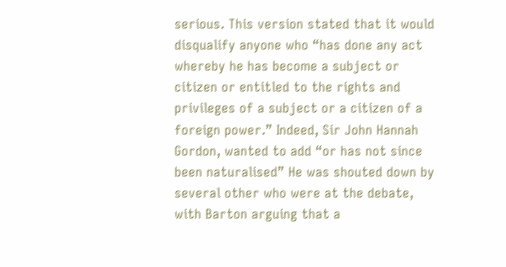serious. This version stated that it would disqualify anyone who “has done any act whereby he has become a subject or citizen or entitled to the rights and privileges of a subject or a citizen of a foreign power.” Indeed, Sir John Hannah Gordon, wanted to add “or has not since been naturalised” He was shouted down by several other who were at the debate, with Barton arguing that a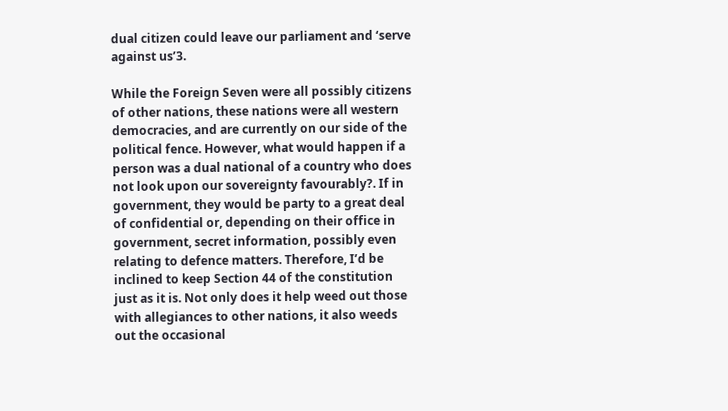dual citizen could leave our parliament and ‘serve against us’3.

While the Foreign Seven were all possibly citizens of other nations, these nations were all western democracies, and are currently on our side of the political fence. However, what would happen if a person was a dual national of a country who does not look upon our sovereignty favourably?. If in government, they would be party to a great deal of confidential or, depending on their office in government, secret information, possibly even relating to defence matters. Therefore, I’d be inclined to keep Section 44 of the constitution just as it is. Not only does it help weed out those with allegiances to other nations, it also weeds out the occasional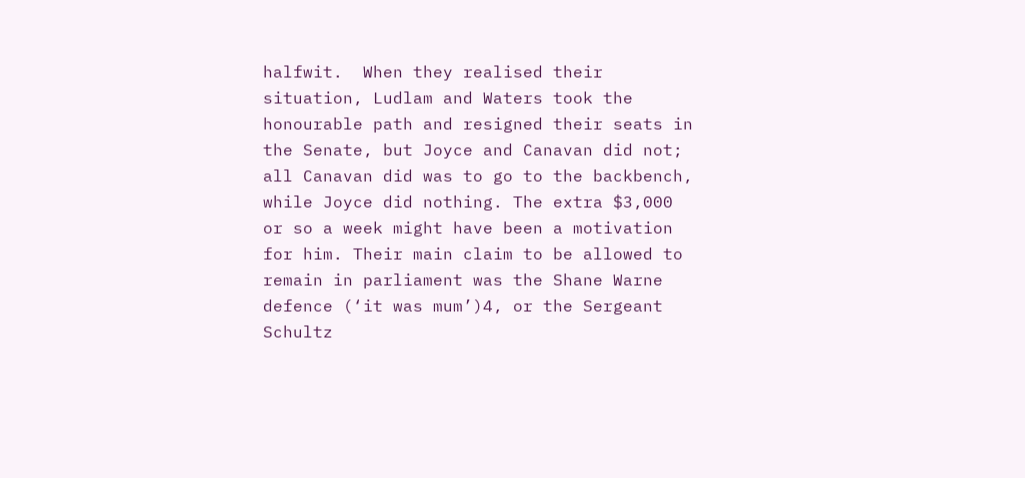halfwit.  When they realised their situation, Ludlam and Waters took the honourable path and resigned their seats in the Senate, but Joyce and Canavan did not; all Canavan did was to go to the backbench, while Joyce did nothing. The extra $3,000 or so a week might have been a motivation for him. Their main claim to be allowed to remain in parliament was the Shane Warne defence (‘it was mum’)4, or the Sergeant Schultz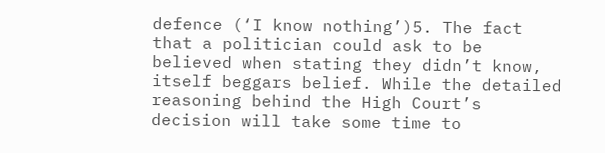defence (‘I know nothing’)5. The fact that a politician could ask to be believed when stating they didn’t know, itself beggars belief. While the detailed reasoning behind the High Court’s decision will take some time to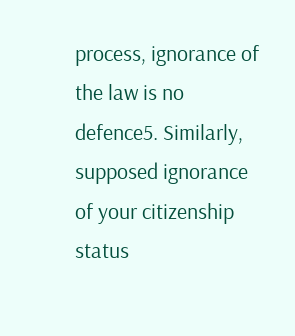process, ignorance of the law is no defence5. Similarly, supposed ignorance of your citizenship status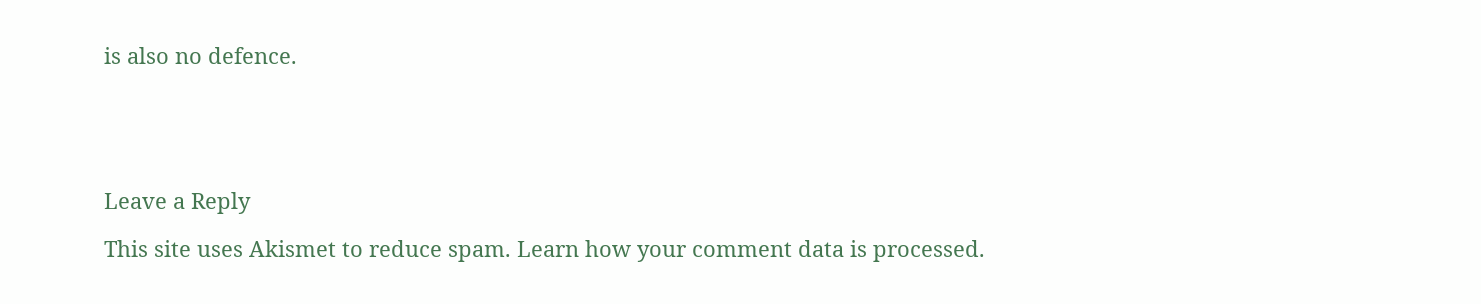is also no defence.





Leave a Reply

This site uses Akismet to reduce spam. Learn how your comment data is processed.